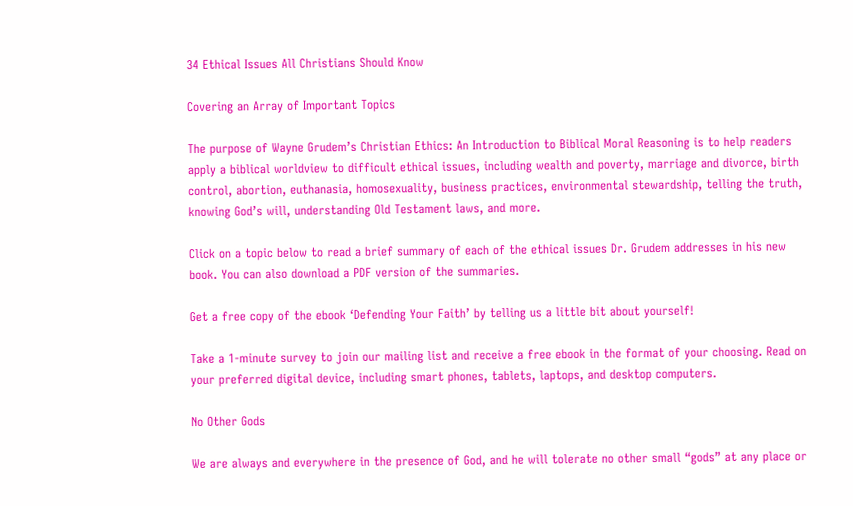34 Ethical Issues All Christians Should Know

Covering an Array of Important Topics

The purpose of Wayne Grudem’s Christian Ethics: An Introduction to Biblical Moral Reasoning is to help readers apply a biblical worldview to difficult ethical issues, including wealth and poverty, marriage and divorce, birth control, abortion, euthanasia, homosexuality, business practices, environmental stewardship, telling the truth, knowing God’s will, understanding Old Testament laws, and more.

Click on a topic below to read a brief summary of each of the ethical issues Dr. Grudem addresses in his new book. You can also download a PDF version of the summaries.

Get a free copy of the ebook ‘Defending Your Faith’ by telling us a little bit about yourself!

Take a 1-minute survey to join our mailing list and receive a free ebook in the format of your choosing. Read on your preferred digital device, including smart phones, tablets, laptops, and desktop computers.

No Other Gods

We are always and everywhere in the presence of God, and he will tolerate no other small “gods” at any place or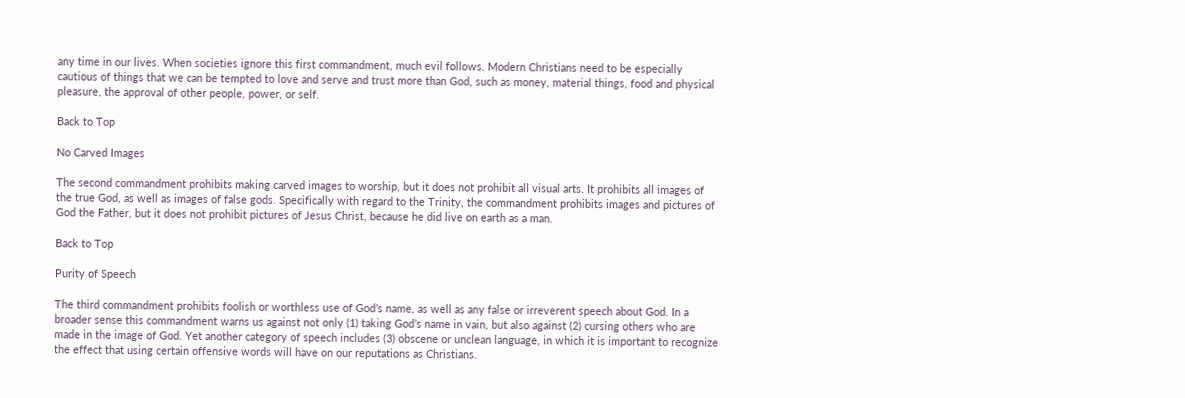any time in our lives. When societies ignore this first commandment, much evil follows. Modern Christians need to be especially cautious of things that we can be tempted to love and serve and trust more than God, such as money, material things, food and physical pleasure, the approval of other people, power, or self.

Back to Top

No Carved Images

The second commandment prohibits making carved images to worship, but it does not prohibit all visual arts. It prohibits all images of the true God, as well as images of false gods. Specifically with regard to the Trinity, the commandment prohibits images and pictures of God the Father, but it does not prohibit pictures of Jesus Christ, because he did live on earth as a man.

Back to Top

Purity of Speech

The third commandment prohibits foolish or worthless use of God’s name, as well as any false or irreverent speech about God. In a broader sense this commandment warns us against not only (1) taking God’s name in vain, but also against (2) cursing others who are made in the image of God. Yet another category of speech includes (3) obscene or unclean language, in which it is important to recognize the effect that using certain offensive words will have on our reputations as Christians.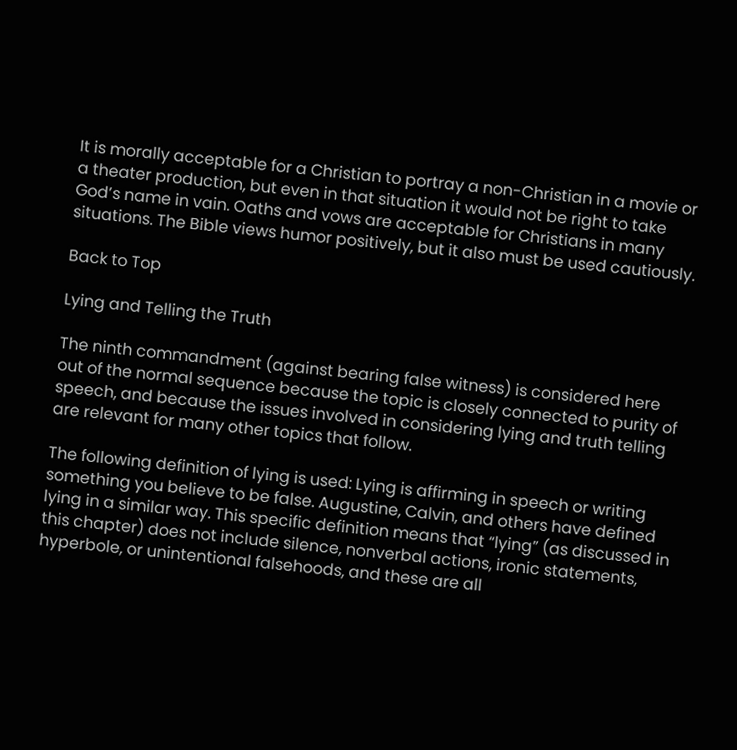It is morally acceptable for a Christian to portray a non-Christian in a movie or a theater production, but even in that situation it would not be right to take God’s name in vain. Oaths and vows are acceptable for Christians in many situations. The Bible views humor positively, but it also must be used cautiously.

Back to Top

Lying and Telling the Truth

The ninth commandment (against bearing false witness) is considered here out of the normal sequence because the topic is closely connected to purity of speech, and because the issues involved in considering lying and truth telling are relevant for many other topics that follow.

The following definition of lying is used: Lying is affirming in speech or writing something you believe to be false. Augustine, Calvin, and others have defined lying in a similar way. This specific definition means that “lying” (as discussed in this chapter) does not include silence, nonverbal actions, ironic statements, hyperbole, or unintentional falsehoods, and these are all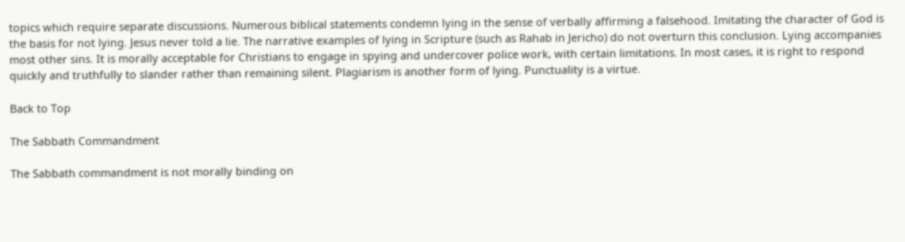topics which require separate discussions. Numerous biblical statements condemn lying in the sense of verbally affirming a falsehood. Imitating the character of God is the basis for not lying. Jesus never told a lie. The narrative examples of lying in Scripture (such as Rahab in Jericho) do not overturn this conclusion. Lying accompanies most other sins. It is morally acceptable for Christians to engage in spying and undercover police work, with certain limitations. In most cases, it is right to respond quickly and truthfully to slander rather than remaining silent. Plagiarism is another form of lying. Punctuality is a virtue.

Back to Top

The Sabbath Commandment

The Sabbath commandment is not morally binding on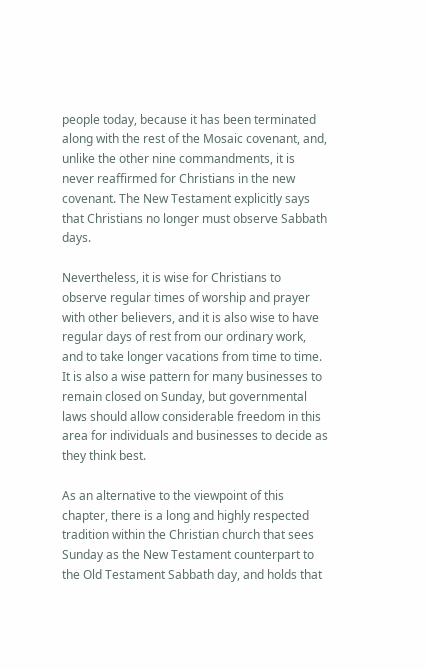people today, because it has been terminated along with the rest of the Mosaic covenant, and, unlike the other nine commandments, it is never reaffirmed for Christians in the new covenant. The New Testament explicitly says that Christians no longer must observe Sabbath days.

Nevertheless, it is wise for Christians to observe regular times of worship and prayer with other believers, and it is also wise to have regular days of rest from our ordinary work, and to take longer vacations from time to time. It is also a wise pattern for many businesses to remain closed on Sunday, but governmental laws should allow considerable freedom in this area for individuals and businesses to decide as they think best.

As an alternative to the viewpoint of this chapter, there is a long and highly respected tradition within the Christian church that sees Sunday as the New Testament counterpart to the Old Testament Sabbath day, and holds that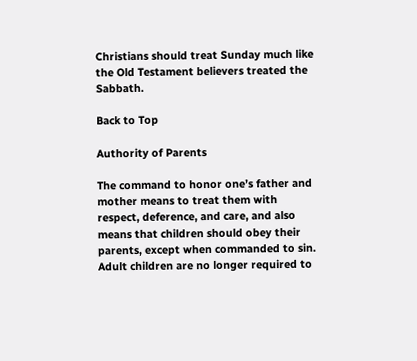Christians should treat Sunday much like the Old Testament believers treated the Sabbath.

Back to Top

Authority of Parents

The command to honor one’s father and mother means to treat them with respect, deference, and care, and also means that children should obey their parents, except when commanded to sin. Adult children are no longer required to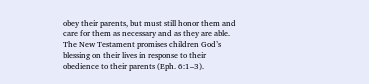obey their parents, but must still honor them and care for them as necessary and as they are able. The New Testament promises children God’s blessing on their lives in response to their obedience to their parents (Eph. 6:1–3).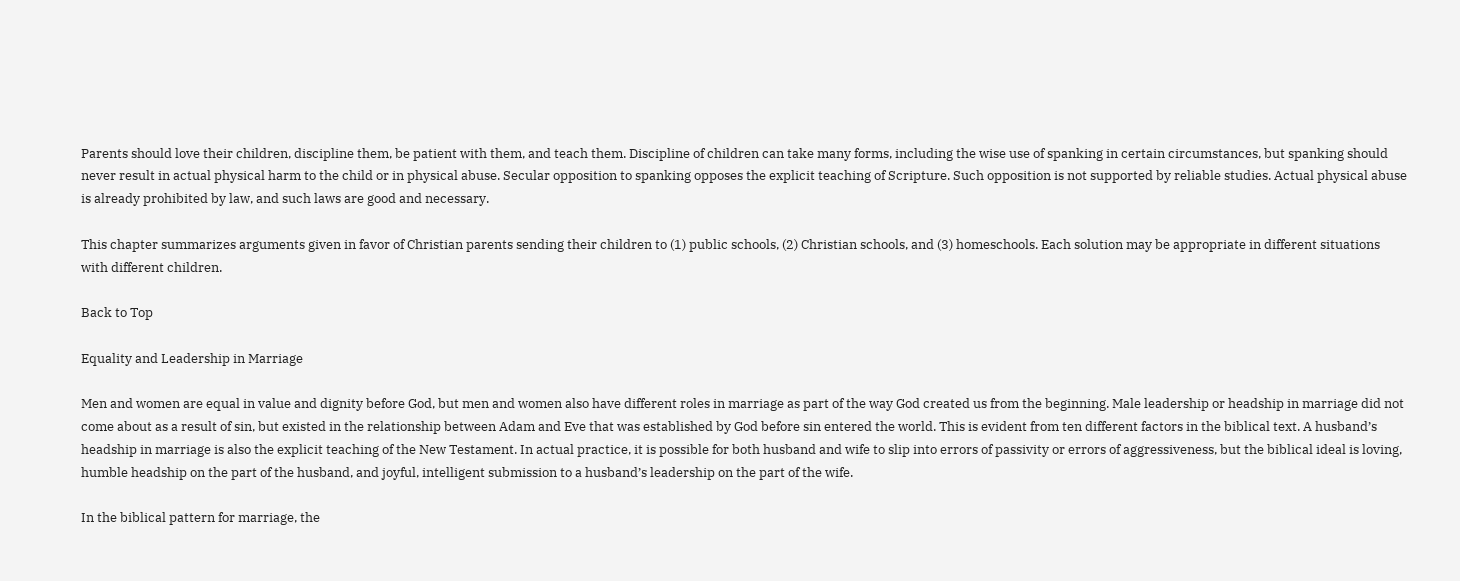Parents should love their children, discipline them, be patient with them, and teach them. Discipline of children can take many forms, including the wise use of spanking in certain circumstances, but spanking should never result in actual physical harm to the child or in physical abuse. Secular opposition to spanking opposes the explicit teaching of Scripture. Such opposition is not supported by reliable studies. Actual physical abuse is already prohibited by law, and such laws are good and necessary.

This chapter summarizes arguments given in favor of Christian parents sending their children to (1) public schools, (2) Christian schools, and (3) homeschools. Each solution may be appropriate in different situations with different children.

Back to Top

Equality and Leadership in Marriage

Men and women are equal in value and dignity before God, but men and women also have different roles in marriage as part of the way God created us from the beginning. Male leadership or headship in marriage did not come about as a result of sin, but existed in the relationship between Adam and Eve that was established by God before sin entered the world. This is evident from ten different factors in the biblical text. A husband’s headship in marriage is also the explicit teaching of the New Testament. In actual practice, it is possible for both husband and wife to slip into errors of passivity or errors of aggressiveness, but the biblical ideal is loving, humble headship on the part of the husband, and joyful, intelligent submission to a husband’s leadership on the part of the wife.

In the biblical pattern for marriage, the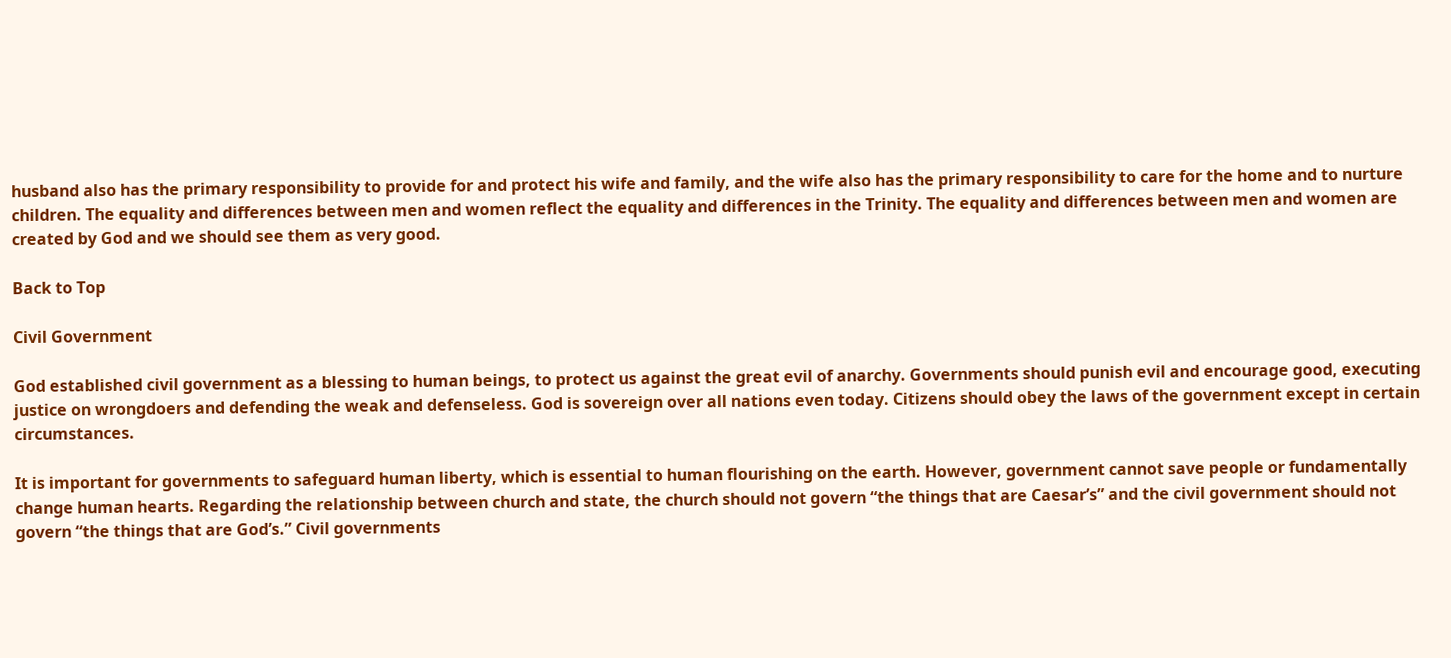husband also has the primary responsibility to provide for and protect his wife and family, and the wife also has the primary responsibility to care for the home and to nurture children. The equality and differences between men and women reflect the equality and differences in the Trinity. The equality and differences between men and women are created by God and we should see them as very good.

Back to Top

Civil Government

God established civil government as a blessing to human beings, to protect us against the great evil of anarchy. Governments should punish evil and encourage good, executing justice on wrongdoers and defending the weak and defenseless. God is sovereign over all nations even today. Citizens should obey the laws of the government except in certain circumstances.

It is important for governments to safeguard human liberty, which is essential to human flourishing on the earth. However, government cannot save people or fundamentally change human hearts. Regarding the relationship between church and state, the church should not govern “the things that are Caesar’s” and the civil government should not govern “the things that are God’s.” Civil governments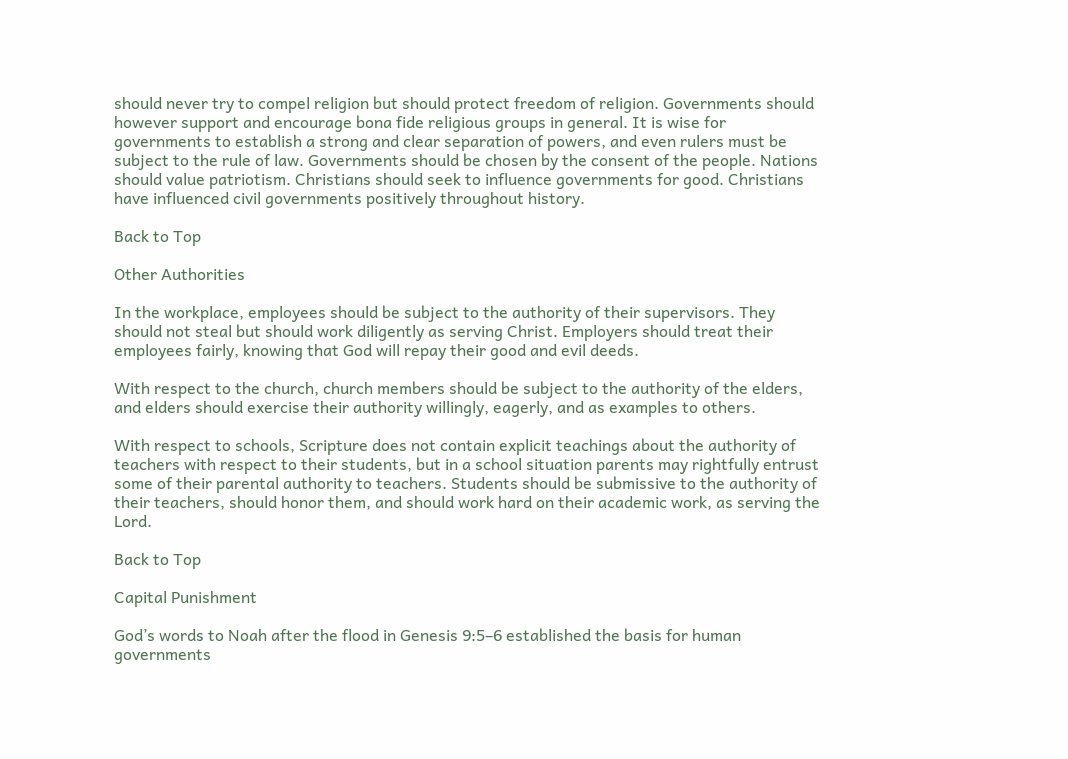should never try to compel religion but should protect freedom of religion. Governments should however support and encourage bona fide religious groups in general. It is wise for governments to establish a strong and clear separation of powers, and even rulers must be subject to the rule of law. Governments should be chosen by the consent of the people. Nations should value patriotism. Christians should seek to influence governments for good. Christians have influenced civil governments positively throughout history.

Back to Top

Other Authorities

In the workplace, employees should be subject to the authority of their supervisors. They should not steal but should work diligently as serving Christ. Employers should treat their employees fairly, knowing that God will repay their good and evil deeds.

With respect to the church, church members should be subject to the authority of the elders, and elders should exercise their authority willingly, eagerly, and as examples to others.

With respect to schools, Scripture does not contain explicit teachings about the authority of teachers with respect to their students, but in a school situation parents may rightfully entrust some of their parental authority to teachers. Students should be submissive to the authority of their teachers, should honor them, and should work hard on their academic work, as serving the Lord.

Back to Top

Capital Punishment

God’s words to Noah after the flood in Genesis 9:5–6 established the basis for human governments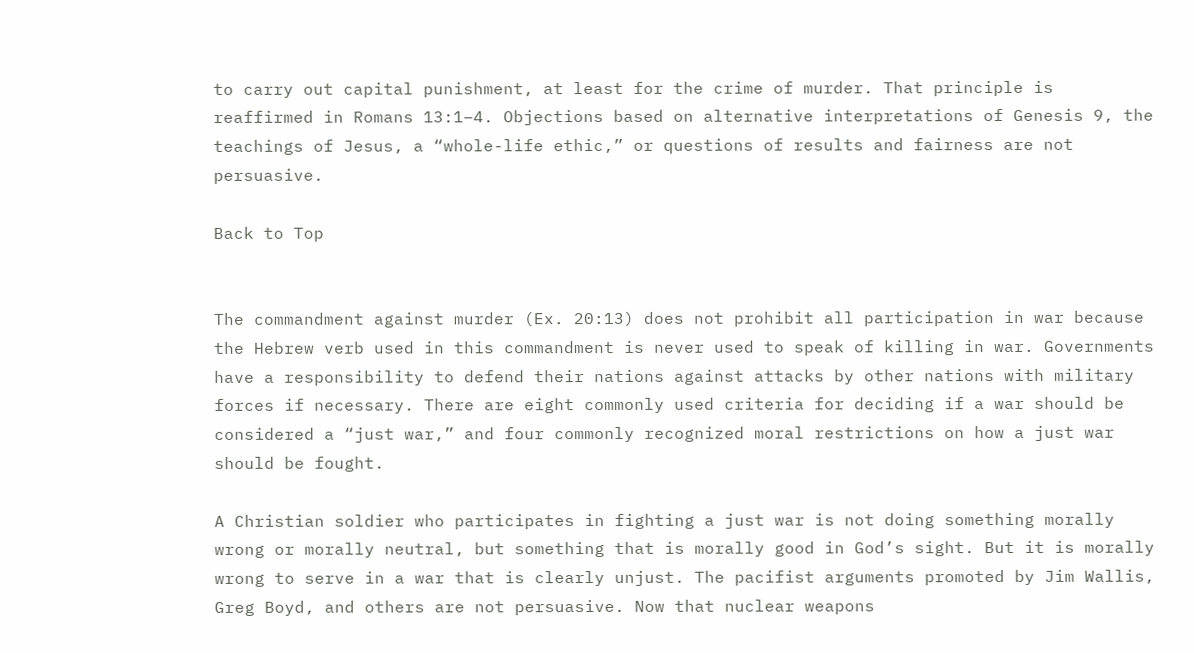to carry out capital punishment, at least for the crime of murder. That principle is reaffirmed in Romans 13:1–4. Objections based on alternative interpretations of Genesis 9, the teachings of Jesus, a “whole-life ethic,” or questions of results and fairness are not persuasive.

Back to Top


The commandment against murder (Ex. 20:13) does not prohibit all participation in war because the Hebrew verb used in this commandment is never used to speak of killing in war. Governments have a responsibility to defend their nations against attacks by other nations with military forces if necessary. There are eight commonly used criteria for deciding if a war should be considered a “just war,” and four commonly recognized moral restrictions on how a just war should be fought.

A Christian soldier who participates in fighting a just war is not doing something morally wrong or morally neutral, but something that is morally good in God’s sight. But it is morally wrong to serve in a war that is clearly unjust. The pacifist arguments promoted by Jim Wallis, Greg Boyd, and others are not persuasive. Now that nuclear weapons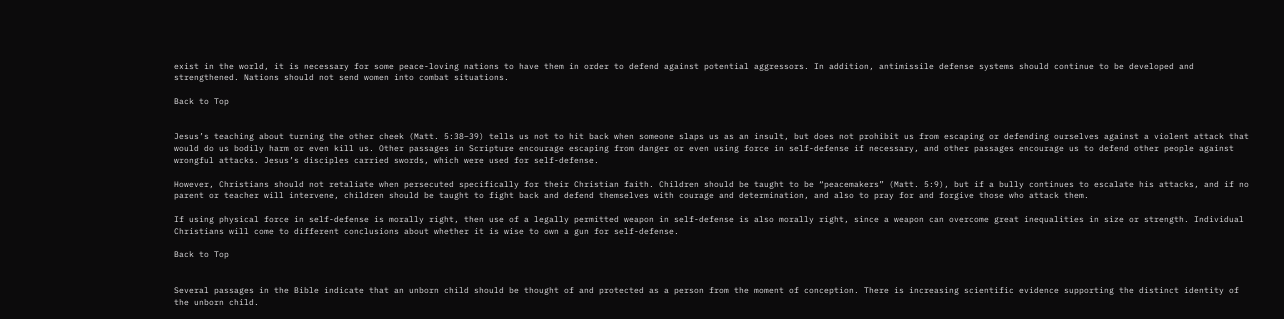exist in the world, it is necessary for some peace-loving nations to have them in order to defend against potential aggressors. In addition, antimissile defense systems should continue to be developed and strengthened. Nations should not send women into combat situations.

Back to Top


Jesus’s teaching about turning the other cheek (Matt. 5:38–39) tells us not to hit back when someone slaps us as an insult, but does not prohibit us from escaping or defending ourselves against a violent attack that would do us bodily harm or even kill us. Other passages in Scripture encourage escaping from danger or even using force in self-defense if necessary, and other passages encourage us to defend other people against wrongful attacks. Jesus’s disciples carried swords, which were used for self-defense.

However, Christians should not retaliate when persecuted specifically for their Christian faith. Children should be taught to be “peacemakers” (Matt. 5:9), but if a bully continues to escalate his attacks, and if no parent or teacher will intervene, children should be taught to fight back and defend themselves with courage and determination, and also to pray for and forgive those who attack them.

If using physical force in self-defense is morally right, then use of a legally permitted weapon in self-defense is also morally right, since a weapon can overcome great inequalities in size or strength. Individual Christians will come to different conclusions about whether it is wise to own a gun for self-defense.

Back to Top


Several passages in the Bible indicate that an unborn child should be thought of and protected as a person from the moment of conception. There is increasing scientific evidence supporting the distinct identity of the unborn child.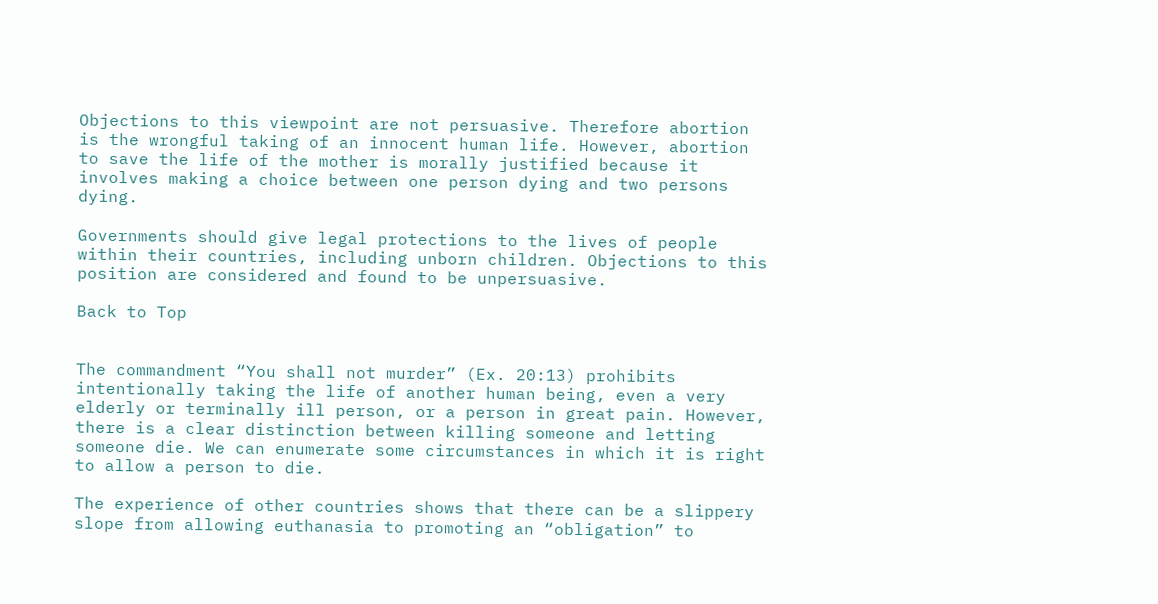Objections to this viewpoint are not persuasive. Therefore abortion is the wrongful taking of an innocent human life. However, abortion to save the life of the mother is morally justified because it involves making a choice between one person dying and two persons dying.

Governments should give legal protections to the lives of people within their countries, including unborn children. Objections to this position are considered and found to be unpersuasive.

Back to Top


The commandment “You shall not murder” (Ex. 20:13) prohibits intentionally taking the life of another human being, even a very elderly or terminally ill person, or a person in great pain. However, there is a clear distinction between killing someone and letting someone die. We can enumerate some circumstances in which it is right to allow a person to die.

The experience of other countries shows that there can be a slippery slope from allowing euthanasia to promoting an “obligation” to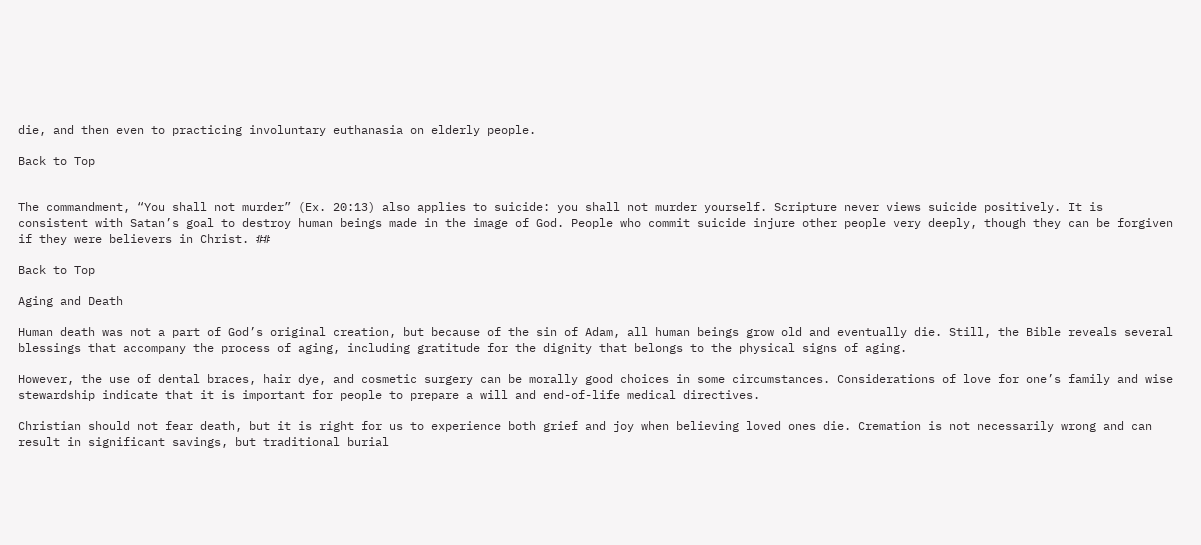die, and then even to practicing involuntary euthanasia on elderly people.

Back to Top


The commandment, “You shall not murder” (Ex. 20:13) also applies to suicide: you shall not murder yourself. Scripture never views suicide positively. It is consistent with Satan’s goal to destroy human beings made in the image of God. People who commit suicide injure other people very deeply, though they can be forgiven if they were believers in Christ. ##

Back to Top

Aging and Death

Human death was not a part of God’s original creation, but because of the sin of Adam, all human beings grow old and eventually die. Still, the Bible reveals several blessings that accompany the process of aging, including gratitude for the dignity that belongs to the physical signs of aging.

However, the use of dental braces, hair dye, and cosmetic surgery can be morally good choices in some circumstances. Considerations of love for one’s family and wise stewardship indicate that it is important for people to prepare a will and end-of-life medical directives.

Christian should not fear death, but it is right for us to experience both grief and joy when believing loved ones die. Cremation is not necessarily wrong and can result in significant savings, but traditional burial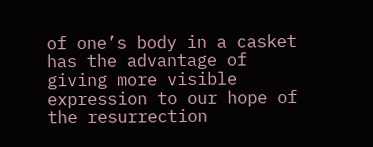of one’s body in a casket has the advantage of giving more visible expression to our hope of the resurrection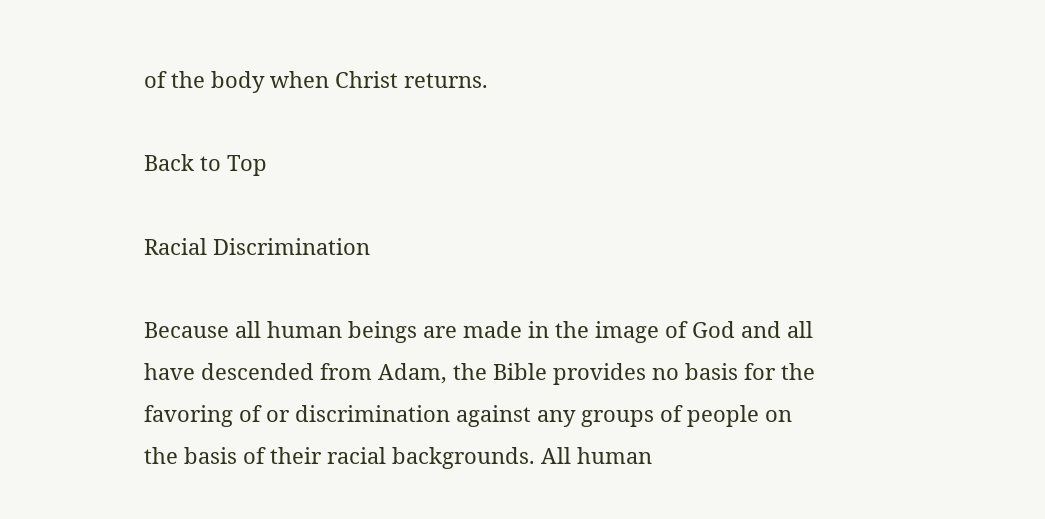of the body when Christ returns.

Back to Top

Racial Discrimination

Because all human beings are made in the image of God and all have descended from Adam, the Bible provides no basis for the favoring of or discrimination against any groups of people on the basis of their racial backgrounds. All human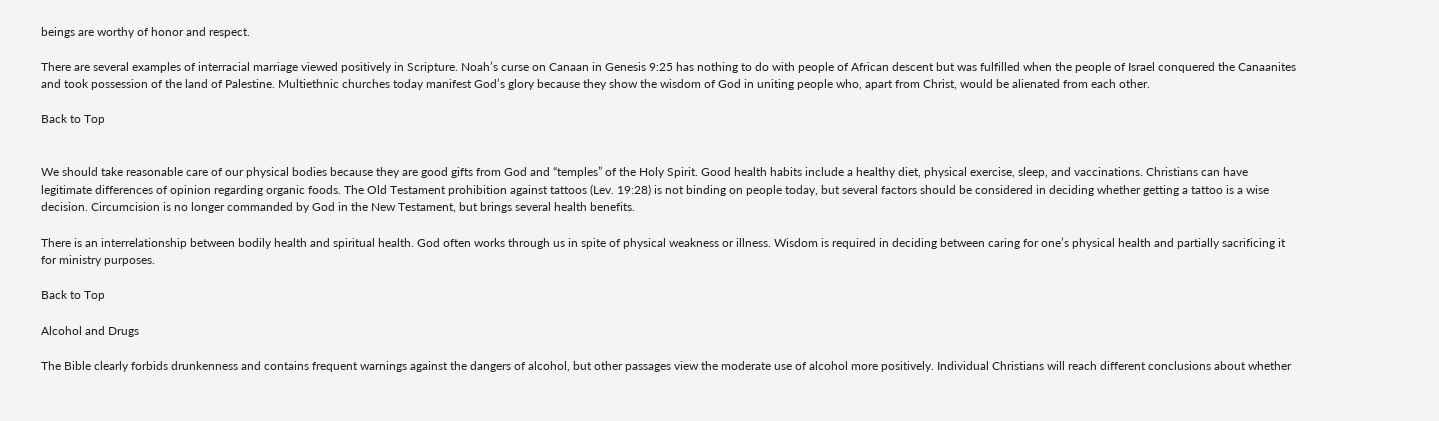beings are worthy of honor and respect.

There are several examples of interracial marriage viewed positively in Scripture. Noah’s curse on Canaan in Genesis 9:25 has nothing to do with people of African descent but was fulfilled when the people of Israel conquered the Canaanites and took possession of the land of Palestine. Multiethnic churches today manifest God’s glory because they show the wisdom of God in uniting people who, apart from Christ, would be alienated from each other.

Back to Top


We should take reasonable care of our physical bodies because they are good gifts from God and “temples” of the Holy Spirit. Good health habits include a healthy diet, physical exercise, sleep, and vaccinations. Christians can have legitimate differences of opinion regarding organic foods. The Old Testament prohibition against tattoos (Lev. 19:28) is not binding on people today, but several factors should be considered in deciding whether getting a tattoo is a wise decision. Circumcision is no longer commanded by God in the New Testament, but brings several health benefits.

There is an interrelationship between bodily health and spiritual health. God often works through us in spite of physical weakness or illness. Wisdom is required in deciding between caring for one’s physical health and partially sacrificing it for ministry purposes.

Back to Top

Alcohol and Drugs

The Bible clearly forbids drunkenness and contains frequent warnings against the dangers of alcohol, but other passages view the moderate use of alcohol more positively. Individual Christians will reach different conclusions about whether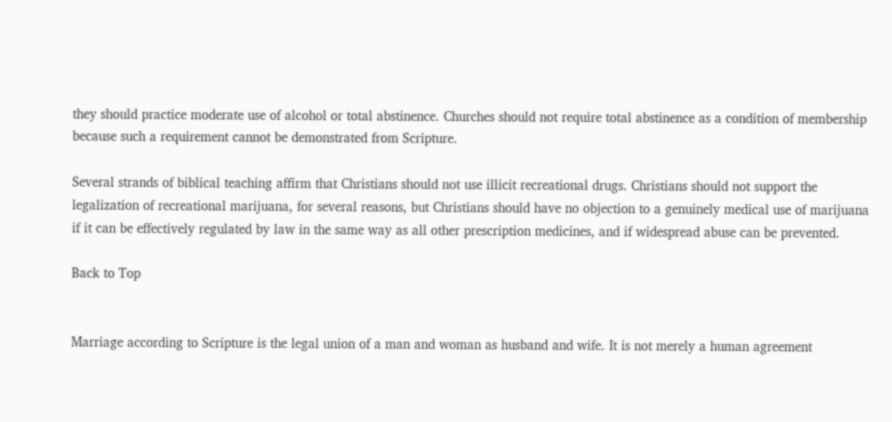they should practice moderate use of alcohol or total abstinence. Churches should not require total abstinence as a condition of membership because such a requirement cannot be demonstrated from Scripture.

Several strands of biblical teaching affirm that Christians should not use illicit recreational drugs. Christians should not support the legalization of recreational marijuana, for several reasons, but Christians should have no objection to a genuinely medical use of marijuana if it can be effectively regulated by law in the same way as all other prescription medicines, and if widespread abuse can be prevented.

Back to Top


Marriage according to Scripture is the legal union of a man and woman as husband and wife. It is not merely a human agreement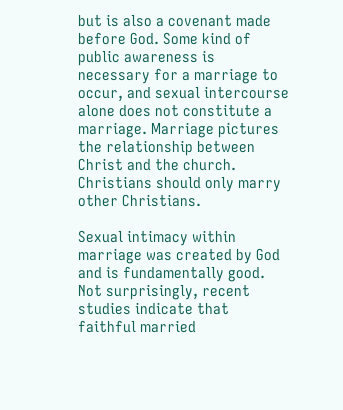but is also a covenant made before God. Some kind of public awareness is necessary for a marriage to occur, and sexual intercourse alone does not constitute a marriage. Marriage pictures the relationship between Christ and the church. Christians should only marry other Christians.

Sexual intimacy within marriage was created by God and is fundamentally good. Not surprisingly, recent studies indicate that faithful married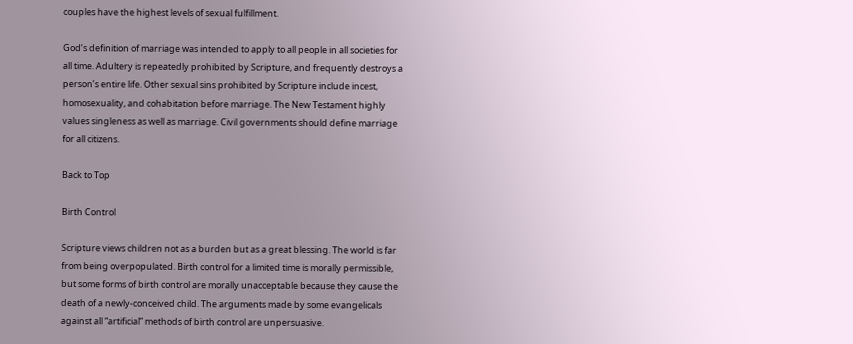couples have the highest levels of sexual fulfillment.

God’s definition of marriage was intended to apply to all people in all societies for all time. Adultery is repeatedly prohibited by Scripture, and frequently destroys a person’s entire life. Other sexual sins prohibited by Scripture include incest, homosexuality, and cohabitation before marriage. The New Testament highly values singleness as well as marriage. Civil governments should define marriage for all citizens.

Back to Top

Birth Control

Scripture views children not as a burden but as a great blessing. The world is far from being overpopulated. Birth control for a limited time is morally permissible, but some forms of birth control are morally unacceptable because they cause the death of a newly-conceived child. The arguments made by some evangelicals against all “artificial” methods of birth control are unpersuasive.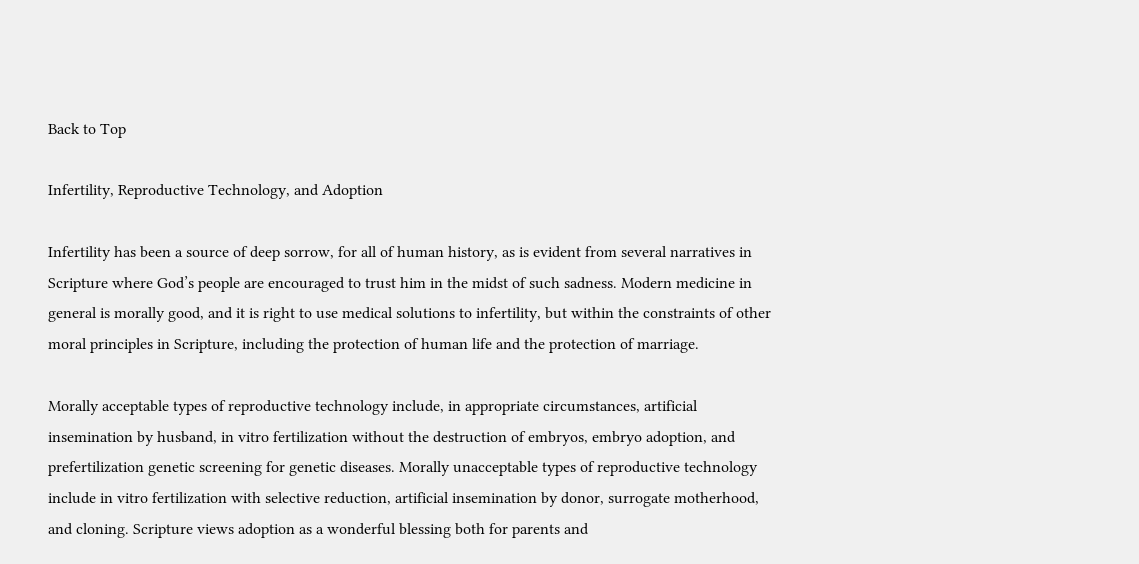Back to Top

Infertility, Reproductive Technology, and Adoption

Infertility has been a source of deep sorrow, for all of human history, as is evident from several narratives in Scripture where God’s people are encouraged to trust him in the midst of such sadness. Modern medicine in general is morally good, and it is right to use medical solutions to infertility, but within the constraints of other moral principles in Scripture, including the protection of human life and the protection of marriage.

Morally acceptable types of reproductive technology include, in appropriate circumstances, artificial insemination by husband, in vitro fertilization without the destruction of embryos, embryo adoption, and prefertilization genetic screening for genetic diseases. Morally unacceptable types of reproductive technology include in vitro fertilization with selective reduction, artificial insemination by donor, surrogate motherhood, and cloning. Scripture views adoption as a wonderful blessing both for parents and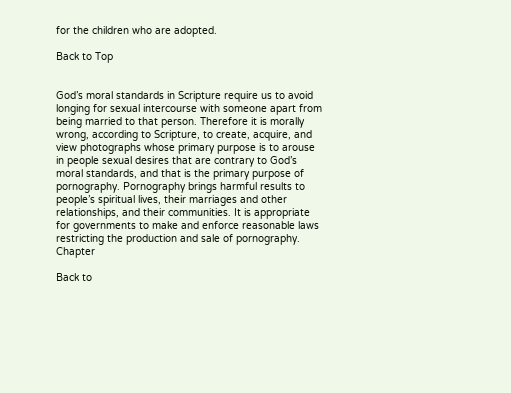for the children who are adopted.

Back to Top


God’s moral standards in Scripture require us to avoid longing for sexual intercourse with someone apart from being married to that person. Therefore it is morally wrong, according to Scripture, to create, acquire, and view photographs whose primary purpose is to arouse in people sexual desires that are contrary to God’s moral standards, and that is the primary purpose of pornography. Pornography brings harmful results to people’s spiritual lives, their marriages and other relationships, and their communities. It is appropriate for governments to make and enforce reasonable laws restricting the production and sale of pornography. Chapter

Back to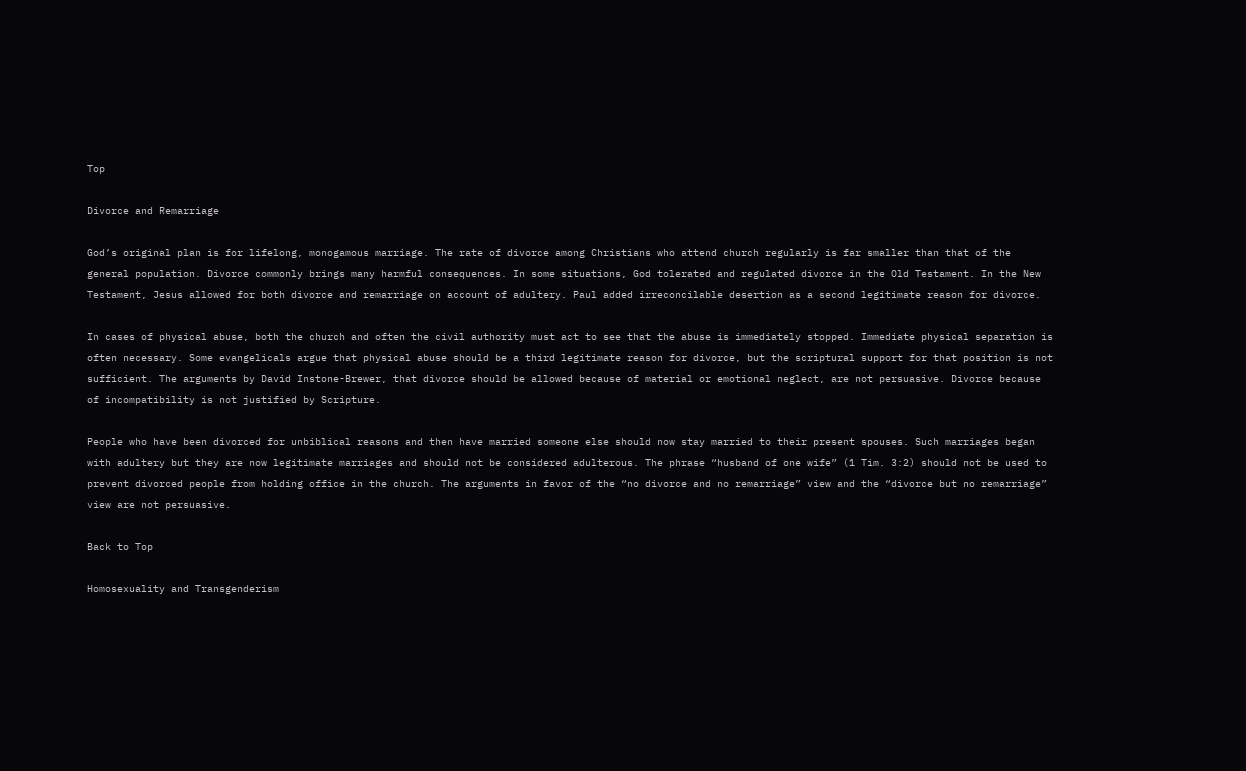Top

Divorce and Remarriage

God’s original plan is for lifelong, monogamous marriage. The rate of divorce among Christians who attend church regularly is far smaller than that of the general population. Divorce commonly brings many harmful consequences. In some situations, God tolerated and regulated divorce in the Old Testament. In the New Testament, Jesus allowed for both divorce and remarriage on account of adultery. Paul added irreconcilable desertion as a second legitimate reason for divorce.

In cases of physical abuse, both the church and often the civil authority must act to see that the abuse is immediately stopped. Immediate physical separation is often necessary. Some evangelicals argue that physical abuse should be a third legitimate reason for divorce, but the scriptural support for that position is not sufficient. The arguments by David Instone-Brewer, that divorce should be allowed because of material or emotional neglect, are not persuasive. Divorce because of incompatibility is not justified by Scripture.

People who have been divorced for unbiblical reasons and then have married someone else should now stay married to their present spouses. Such marriages began with adultery but they are now legitimate marriages and should not be considered adulterous. The phrase “husband of one wife” (1 Tim. 3:2) should not be used to prevent divorced people from holding office in the church. The arguments in favor of the “no divorce and no remarriage” view and the “divorce but no remarriage” view are not persuasive.

Back to Top

Homosexuality and Transgenderism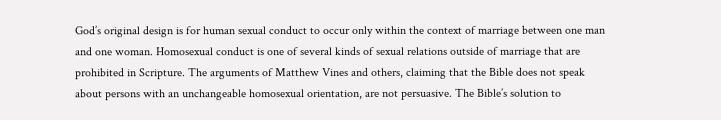God’s original design is for human sexual conduct to occur only within the context of marriage between one man and one woman. Homosexual conduct is one of several kinds of sexual relations outside of marriage that are prohibited in Scripture. The arguments of Matthew Vines and others, claiming that the Bible does not speak about persons with an unchangeable homosexual orientation, are not persuasive. The Bible’s solution to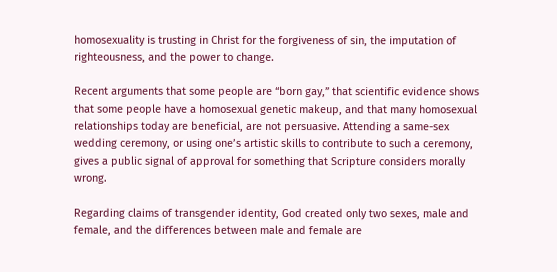homosexuality is trusting in Christ for the forgiveness of sin, the imputation of righteousness, and the power to change.

Recent arguments that some people are “born gay,” that scientific evidence shows that some people have a homosexual genetic makeup, and that many homosexual relationships today are beneficial, are not persuasive. Attending a same-sex wedding ceremony, or using one’s artistic skills to contribute to such a ceremony, gives a public signal of approval for something that Scripture considers morally wrong.

Regarding claims of transgender identity, God created only two sexes, male and female, and the differences between male and female are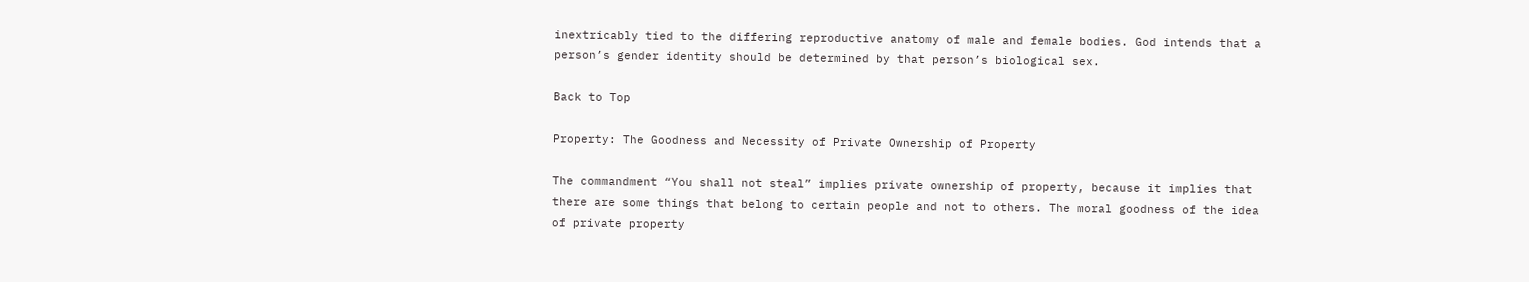inextricably tied to the differing reproductive anatomy of male and female bodies. God intends that a person’s gender identity should be determined by that person’s biological sex.

Back to Top

Property: The Goodness and Necessity of Private Ownership of Property

The commandment “You shall not steal” implies private ownership of property, because it implies that there are some things that belong to certain people and not to others. The moral goodness of the idea of private property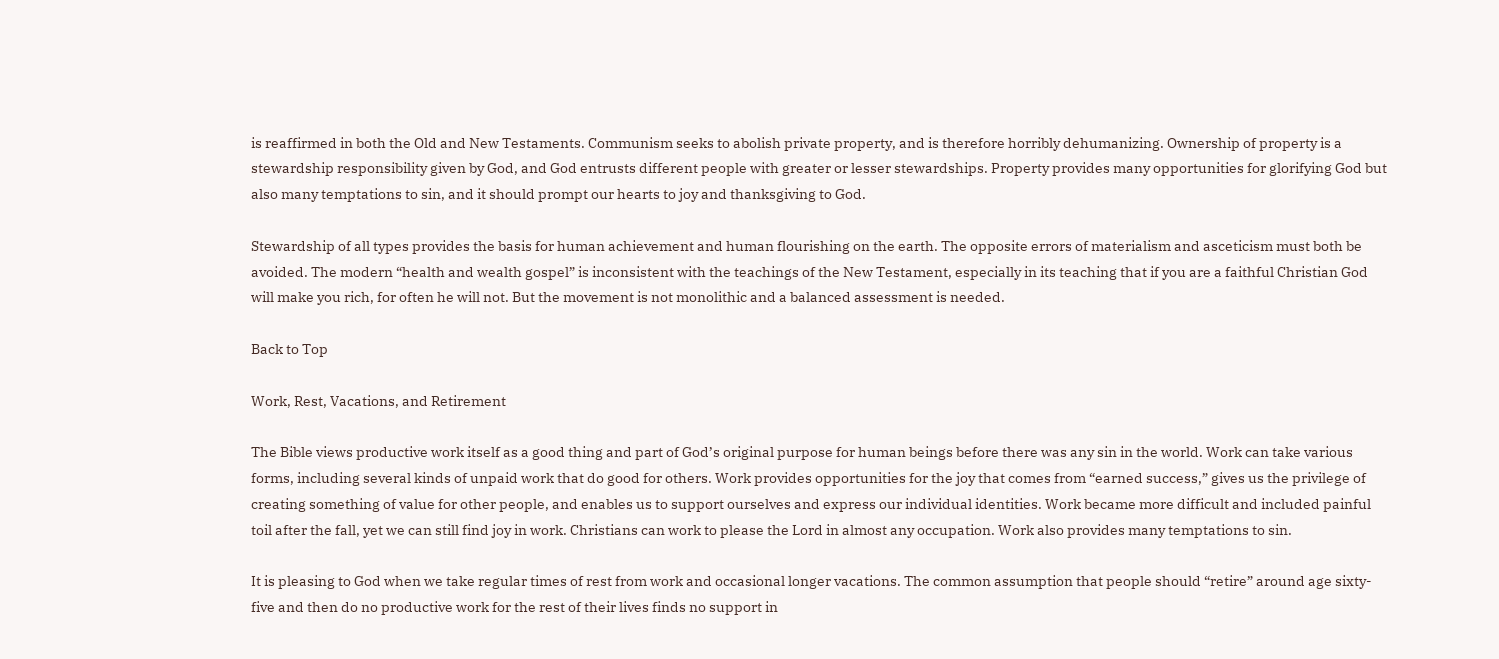is reaffirmed in both the Old and New Testaments. Communism seeks to abolish private property, and is therefore horribly dehumanizing. Ownership of property is a stewardship responsibility given by God, and God entrusts different people with greater or lesser stewardships. Property provides many opportunities for glorifying God but also many temptations to sin, and it should prompt our hearts to joy and thanksgiving to God.

Stewardship of all types provides the basis for human achievement and human flourishing on the earth. The opposite errors of materialism and asceticism must both be avoided. The modern “health and wealth gospel” is inconsistent with the teachings of the New Testament, especially in its teaching that if you are a faithful Christian God will make you rich, for often he will not. But the movement is not monolithic and a balanced assessment is needed.

Back to Top

Work, Rest, Vacations, and Retirement

The Bible views productive work itself as a good thing and part of God’s original purpose for human beings before there was any sin in the world. Work can take various forms, including several kinds of unpaid work that do good for others. Work provides opportunities for the joy that comes from “earned success,” gives us the privilege of creating something of value for other people, and enables us to support ourselves and express our individual identities. Work became more difficult and included painful toil after the fall, yet we can still find joy in work. Christians can work to please the Lord in almost any occupation. Work also provides many temptations to sin.

It is pleasing to God when we take regular times of rest from work and occasional longer vacations. The common assumption that people should “retire” around age sixty-five and then do no productive work for the rest of their lives finds no support in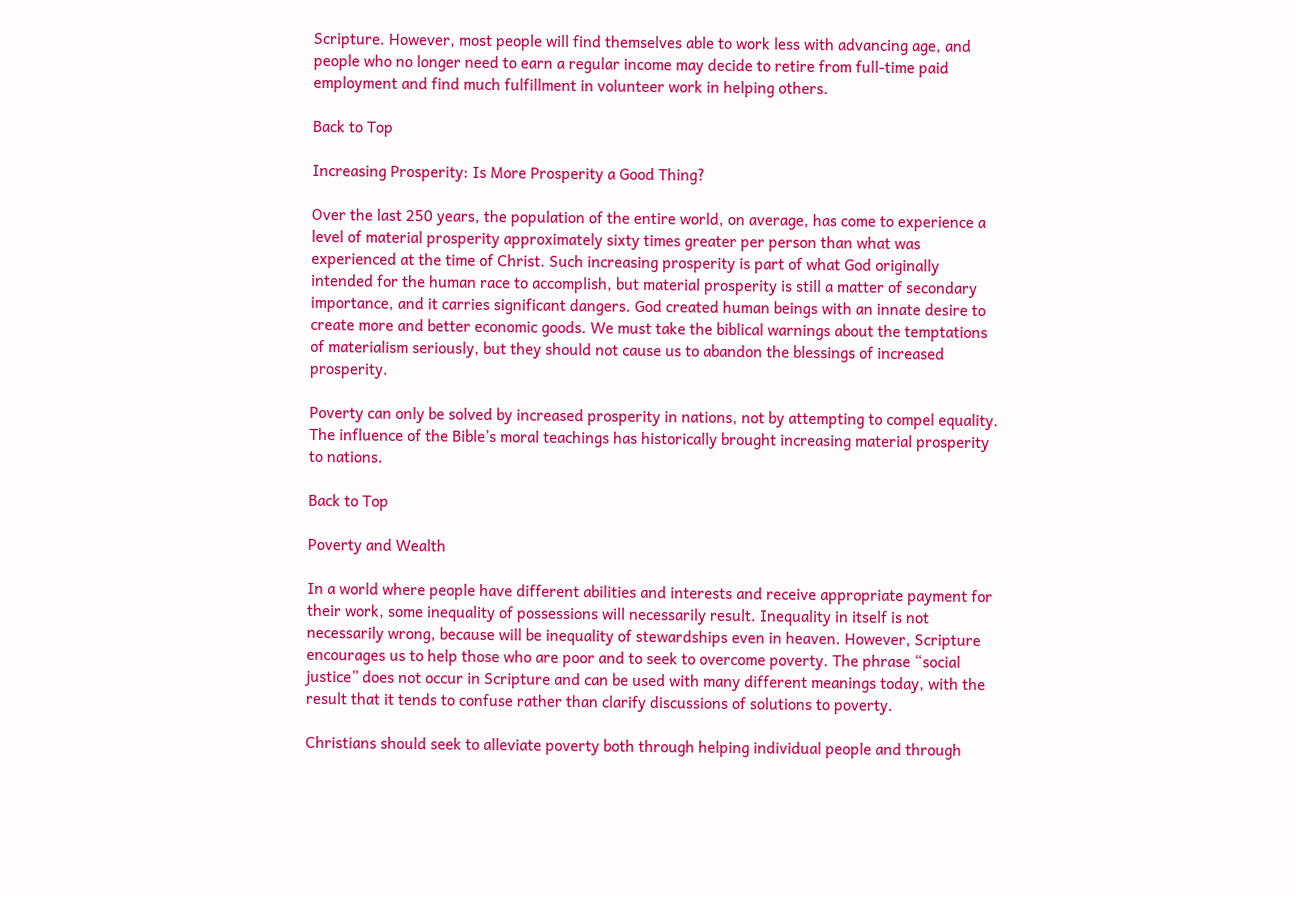Scripture. However, most people will find themselves able to work less with advancing age, and people who no longer need to earn a regular income may decide to retire from full-time paid employment and find much fulfillment in volunteer work in helping others.

Back to Top

Increasing Prosperity: Is More Prosperity a Good Thing?

Over the last 250 years, the population of the entire world, on average, has come to experience a level of material prosperity approximately sixty times greater per person than what was experienced at the time of Christ. Such increasing prosperity is part of what God originally intended for the human race to accomplish, but material prosperity is still a matter of secondary importance, and it carries significant dangers. God created human beings with an innate desire to create more and better economic goods. We must take the biblical warnings about the temptations of materialism seriously, but they should not cause us to abandon the blessings of increased prosperity.

Poverty can only be solved by increased prosperity in nations, not by attempting to compel equality. The influence of the Bible’s moral teachings has historically brought increasing material prosperity to nations.

Back to Top

Poverty and Wealth

In a world where people have different abilities and interests and receive appropriate payment for their work, some inequality of possessions will necessarily result. Inequality in itself is not necessarily wrong, because will be inequality of stewardships even in heaven. However, Scripture encourages us to help those who are poor and to seek to overcome poverty. The phrase “social justice” does not occur in Scripture and can be used with many different meanings today, with the result that it tends to confuse rather than clarify discussions of solutions to poverty.

Christians should seek to alleviate poverty both through helping individual people and through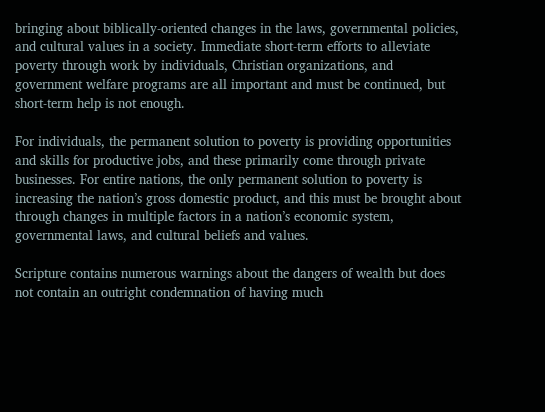bringing about biblically-oriented changes in the laws, governmental policies, and cultural values in a society. Immediate short-term efforts to alleviate poverty through work by individuals, Christian organizations, and government welfare programs are all important and must be continued, but short-term help is not enough.

For individuals, the permanent solution to poverty is providing opportunities and skills for productive jobs, and these primarily come through private businesses. For entire nations, the only permanent solution to poverty is increasing the nation’s gross domestic product, and this must be brought about through changes in multiple factors in a nation’s economic system, governmental laws, and cultural beliefs and values.

Scripture contains numerous warnings about the dangers of wealth but does not contain an outright condemnation of having much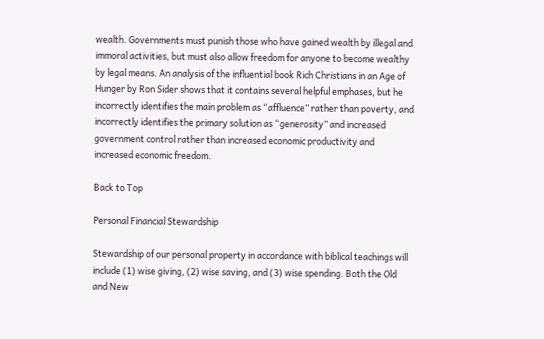wealth. Governments must punish those who have gained wealth by illegal and immoral activities, but must also allow freedom for anyone to become wealthy by legal means. An analysis of the influential book Rich Christians in an Age of Hunger by Ron Sider shows that it contains several helpful emphases, but he incorrectly identifies the main problem as “affluence” rather than poverty, and incorrectly identifies the primary solution as “generosity” and increased government control rather than increased economic productivity and increased economic freedom.

Back to Top

Personal Financial Stewardship

Stewardship of our personal property in accordance with biblical teachings will include (1) wise giving, (2) wise saving, and (3) wise spending. Both the Old and New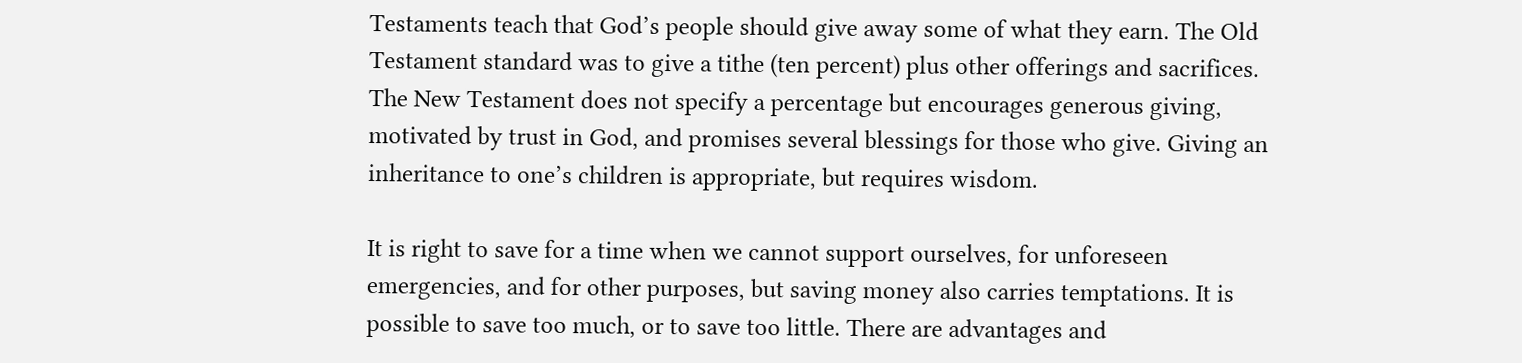Testaments teach that God’s people should give away some of what they earn. The Old Testament standard was to give a tithe (ten percent) plus other offerings and sacrifices. The New Testament does not specify a percentage but encourages generous giving, motivated by trust in God, and promises several blessings for those who give. Giving an inheritance to one’s children is appropriate, but requires wisdom.

It is right to save for a time when we cannot support ourselves, for unforeseen emergencies, and for other purposes, but saving money also carries temptations. It is possible to save too much, or to save too little. There are advantages and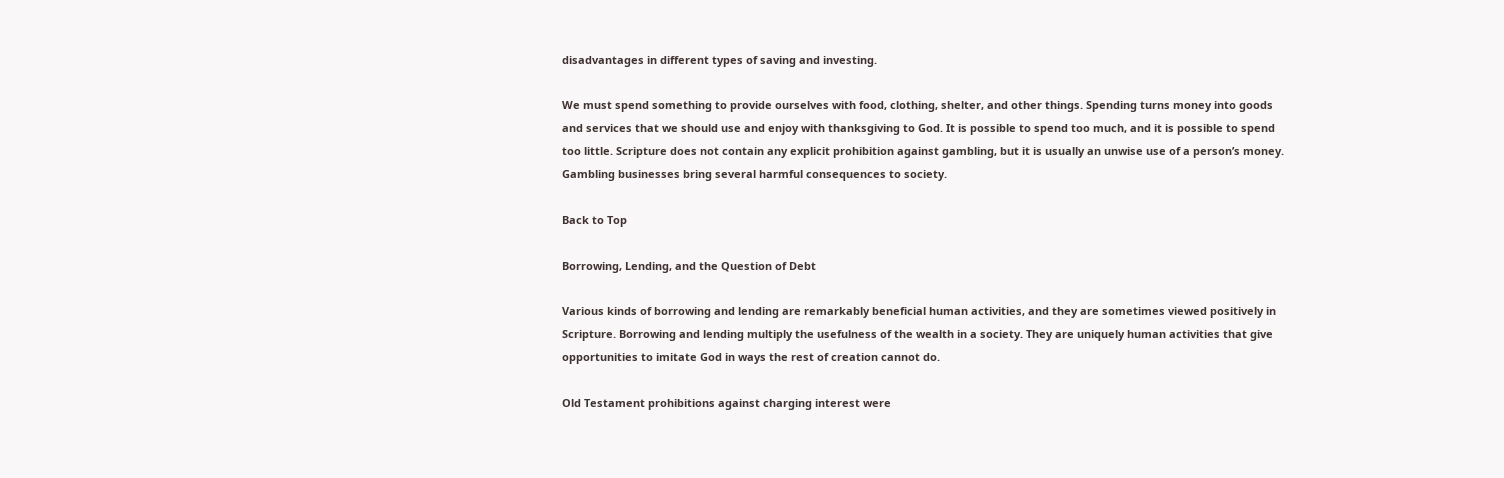disadvantages in different types of saving and investing.

We must spend something to provide ourselves with food, clothing, shelter, and other things. Spending turns money into goods and services that we should use and enjoy with thanksgiving to God. It is possible to spend too much, and it is possible to spend too little. Scripture does not contain any explicit prohibition against gambling, but it is usually an unwise use of a person’s money. Gambling businesses bring several harmful consequences to society.

Back to Top

Borrowing, Lending, and the Question of Debt

Various kinds of borrowing and lending are remarkably beneficial human activities, and they are sometimes viewed positively in Scripture. Borrowing and lending multiply the usefulness of the wealth in a society. They are uniquely human activities that give opportunities to imitate God in ways the rest of creation cannot do.

Old Testament prohibitions against charging interest were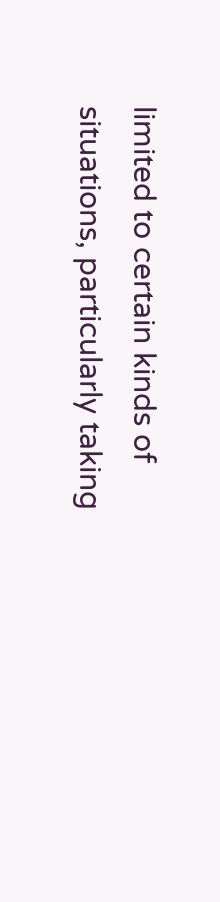limited to certain kinds of situations, particularly taking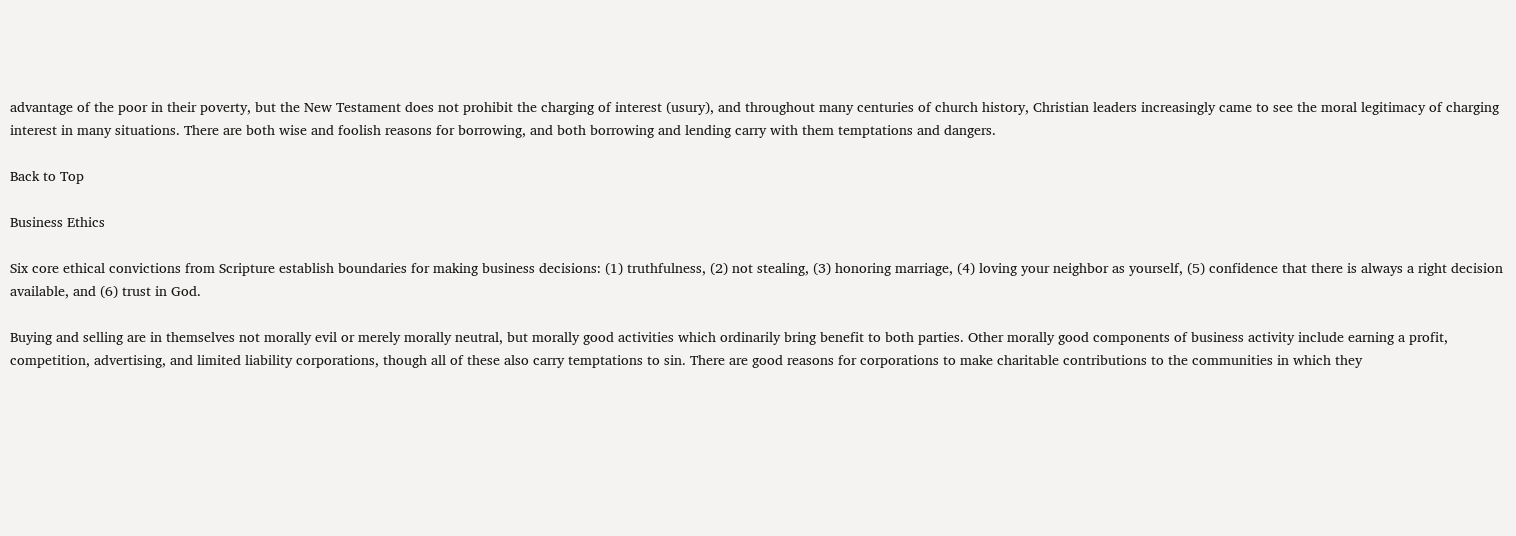advantage of the poor in their poverty, but the New Testament does not prohibit the charging of interest (usury), and throughout many centuries of church history, Christian leaders increasingly came to see the moral legitimacy of charging interest in many situations. There are both wise and foolish reasons for borrowing, and both borrowing and lending carry with them temptations and dangers.

Back to Top

Business Ethics

Six core ethical convictions from Scripture establish boundaries for making business decisions: (1) truthfulness, (2) not stealing, (3) honoring marriage, (4) loving your neighbor as yourself, (5) confidence that there is always a right decision available, and (6) trust in God.

Buying and selling are in themselves not morally evil or merely morally neutral, but morally good activities which ordinarily bring benefit to both parties. Other morally good components of business activity include earning a profit, competition, advertising, and limited liability corporations, though all of these also carry temptations to sin. There are good reasons for corporations to make charitable contributions to the communities in which they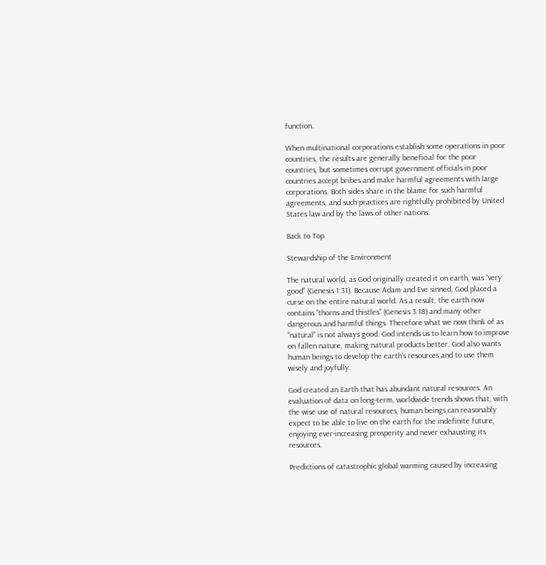function.

When multinational corporations establish some operations in poor countries, the results are generally beneficial for the poor countries, but sometimes corrupt government officials in poor countries accept bribes and make harmful agreements with large corporations. Both sides share in the blame for such harmful agreements, and such practices are rightfully prohibited by United States law and by the laws of other nations.

Back to Top

Stewardship of the Environment

The natural world, as God originally created it on earth, was “very good” (Genesis 1:31). Because Adam and Eve sinned, God placed a curse on the entire natural world. As a result, the earth now contains “thorns and thistles” (Genesis 3:18) and many other dangerous and harmful things. Therefore what we now think of as “natural” is not always good. God intends us to learn how to improve on fallen nature, making natural products better. God also wants human beings to develop the earth’s resources and to use them wisely and joyfully.

God created an Earth that has abundant natural resources. An evaluation of data on long-term, worldwide trends shows that, with the wise use of natural resources, human beings can reasonably expect to be able to live on the earth for the indefinite future, enjoying ever-increasing prosperity and never exhausting its resources.

Predictions of catastrophic global warming caused by increasing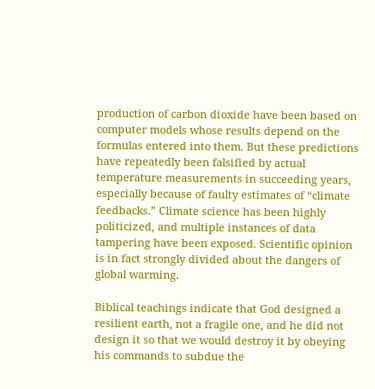production of carbon dioxide have been based on computer models whose results depend on the formulas entered into them. But these predictions have repeatedly been falsified by actual temperature measurements in succeeding years, especially because of faulty estimates of “climate feedbacks.” Climate science has been highly politicized, and multiple instances of data tampering have been exposed. Scientific opinion is in fact strongly divided about the dangers of global warming.

Biblical teachings indicate that God designed a resilient earth, not a fragile one, and he did not design it so that we would destroy it by obeying his commands to subdue the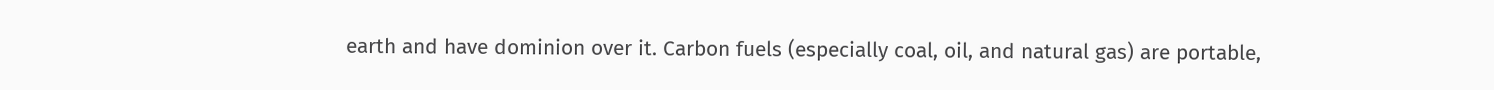earth and have dominion over it. Carbon fuels (especially coal, oil, and natural gas) are portable,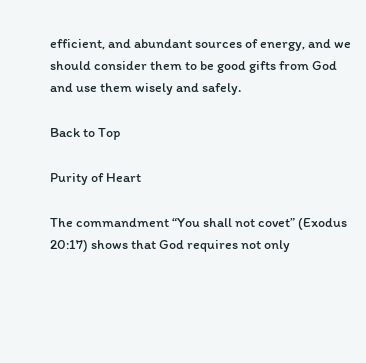efficient, and abundant sources of energy, and we should consider them to be good gifts from God and use them wisely and safely.

Back to Top

Purity of Heart

The commandment “You shall not covet” (Exodus 20:17) shows that God requires not only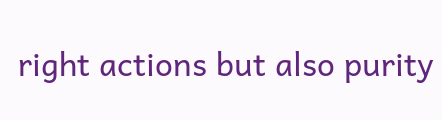right actions but also purity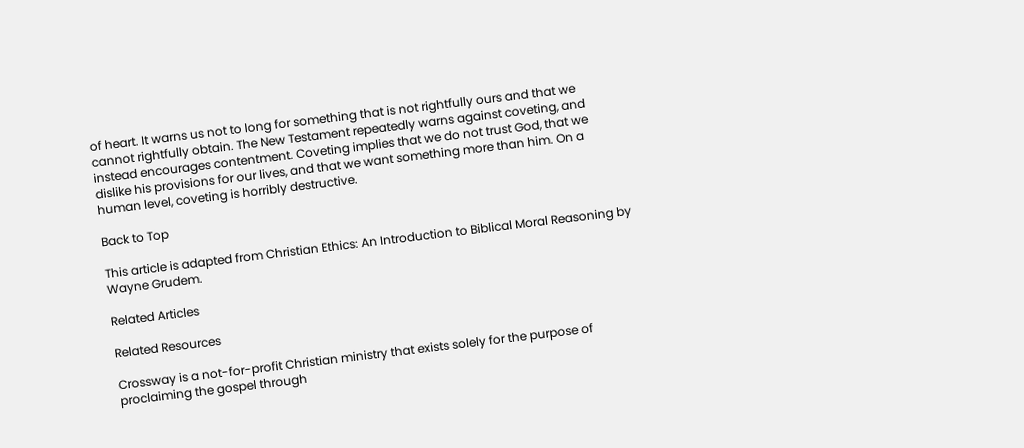of heart. It warns us not to long for something that is not rightfully ours and that we cannot rightfully obtain. The New Testament repeatedly warns against coveting, and instead encourages contentment. Coveting implies that we do not trust God, that we dislike his provisions for our lives, and that we want something more than him. On a human level, coveting is horribly destructive.

Back to Top

This article is adapted from Christian Ethics: An Introduction to Biblical Moral Reasoning by Wayne Grudem.

Related Articles

Related Resources

Crossway is a not-for-profit Christian ministry that exists solely for the purpose of proclaiming the gospel through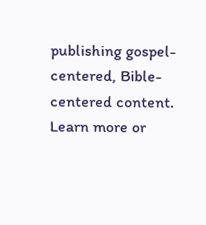publishing gospel-centered, Bible-centered content. Learn more or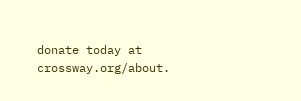donate today at crossway.org/about.